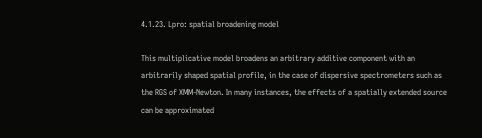4.1.23. Lpro: spatial broadening model

This multiplicative model broadens an arbitrary additive component with an arbitrarily shaped spatial profile, in the case of dispersive spectrometers such as the RGS of XMM-Newton. In many instances, the effects of a spatially extended source can be approximated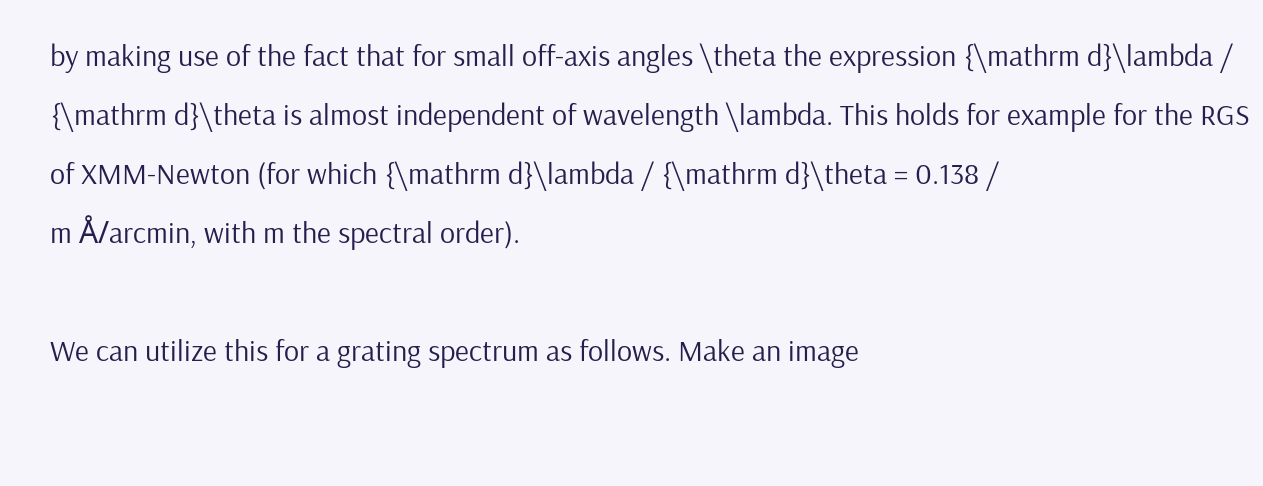by making use of the fact that for small off-axis angles \theta the expression {\mathrm d}\lambda / {\mathrm d}\theta is almost independent of wavelength \lambda. This holds for example for the RGS of XMM-Newton (for which {\mathrm d}\lambda / {\mathrm d}\theta = 0.138 /
m Å/arcmin, with m the spectral order).

We can utilize this for a grating spectrum as follows. Make an image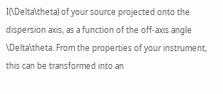I(\Delta\theta) of your source projected onto the dispersion axis, as a function of the off-axis angle \Delta\theta. From the properties of your instrument, this can be transformed into an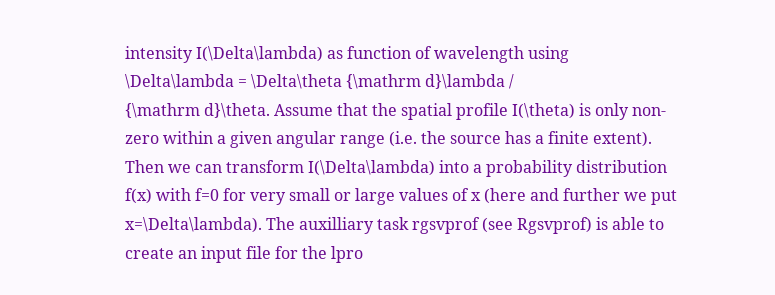intensity I(\Delta\lambda) as function of wavelength using \Delta\lambda = \Delta\theta {\mathrm d}\lambda /
{\mathrm d}\theta. Assume that the spatial profile I(\theta) is only non-zero within a given angular range (i.e. the source has a finite extent). Then we can transform I(\Delta\lambda) into a probability distribution f(x) with f=0 for very small or large values of x (here and further we put x=\Delta\lambda). The auxilliary task rgsvprof (see Rgsvprof) is able to create an input file for the lpro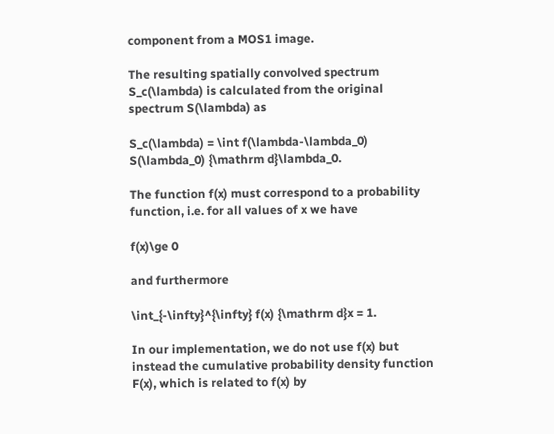component from a MOS1 image.

The resulting spatially convolved spectrum S_c(\lambda) is calculated from the original spectrum S(\lambda) as

S_c(\lambda) = \int f(\lambda-\lambda_0)
S(\lambda_0) {\mathrm d}\lambda_0.

The function f(x) must correspond to a probability function, i.e. for all values of x we have

f(x)\ge 0

and furthermore

\int_{-\infty}^{\infty} f(x) {\mathrm d}x = 1.

In our implementation, we do not use f(x) but instead the cumulative probability density function F(x), which is related to f(x) by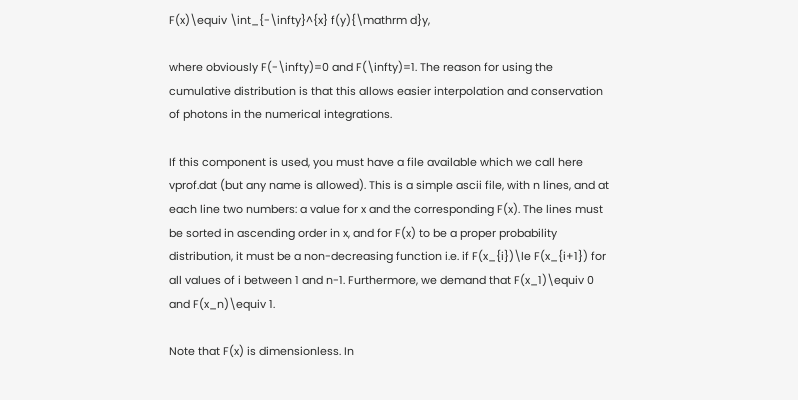F(x)\equiv \int_{-\infty}^{x} f(y){\mathrm d}y,

where obviously F(-\infty)=0 and F(\infty)=1. The reason for using the cumulative distribution is that this allows easier interpolation and conservation of photons in the numerical integrations.

If this component is used, you must have a file available which we call here vprof.dat (but any name is allowed). This is a simple ascii file, with n lines, and at each line two numbers: a value for x and the corresponding F(x). The lines must be sorted in ascending order in x, and for F(x) to be a proper probability distribution, it must be a non-decreasing function i.e. if F(x_{i})\le F(x_{i+1}) for all values of i between 1 and n-1. Furthermore, we demand that F(x_1)\equiv 0 and F(x_n)\equiv 1.

Note that F(x) is dimensionless. In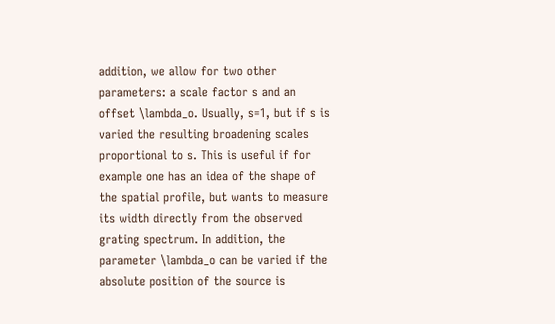addition, we allow for two other parameters: a scale factor s and an offset \lambda_o. Usually, s=1, but if s is varied the resulting broadening scales proportional to s. This is useful if for example one has an idea of the shape of the spatial profile, but wants to measure its width directly from the observed grating spectrum. In addition, the parameter \lambda_o can be varied if the absolute position of the source is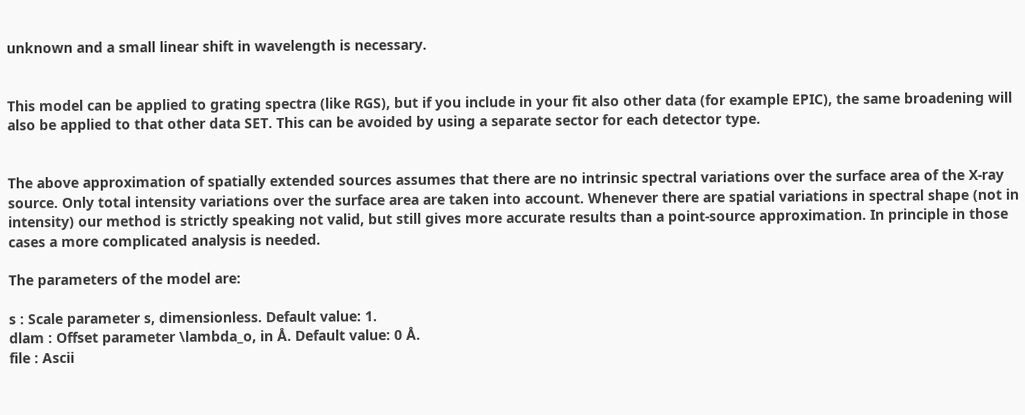unknown and a small linear shift in wavelength is necessary.


This model can be applied to grating spectra (like RGS), but if you include in your fit also other data (for example EPIC), the same broadening will also be applied to that other data SET. This can be avoided by using a separate sector for each detector type.


The above approximation of spatially extended sources assumes that there are no intrinsic spectral variations over the surface area of the X-ray source. Only total intensity variations over the surface area are taken into account. Whenever there are spatial variations in spectral shape (not in intensity) our method is strictly speaking not valid, but still gives more accurate results than a point-source approximation. In principle in those cases a more complicated analysis is needed.

The parameters of the model are:

s : Scale parameter s, dimensionless. Default value: 1.
dlam : Offset parameter \lambda_o, in Å. Default value: 0 Å.
file : Ascii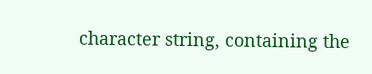character string, containing the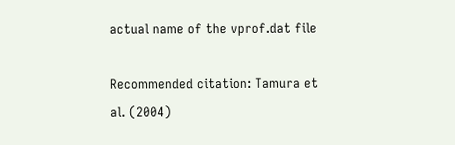actual name of the vprof.dat file

Recommended citation: Tamura et al. (2004)